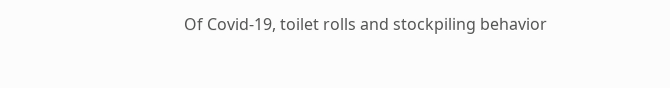Of Covid-19, toilet rolls and stockpiling behavior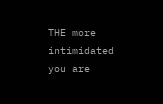THE more intimidated you are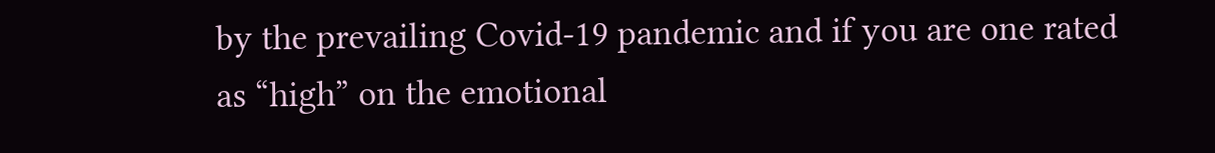by the prevailing Covid-19 pandemic and if you are one rated as “high” on the emotional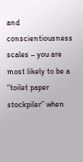and conscientiousness scales – you are most likely to be a “toilet paper stockpiler” when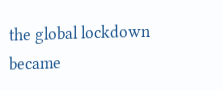the global lockdown became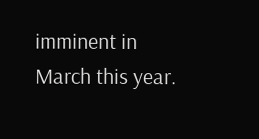imminent in March this year.